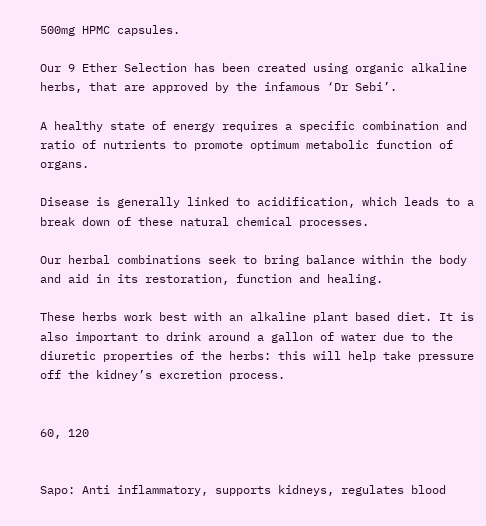500mg HPMC capsules.

Our 9 Ether Selection has been created using organic alkaline herbs, that are approved by the infamous ‘Dr Sebi’.

A healthy state of energy requires a specific combination and ratio of nutrients to promote optimum metabolic function of organs.

Disease is generally linked to acidification, which leads to a break down of these natural chemical processes.

Our herbal combinations seek to bring balance within the body and aid in its restoration, function and healing.

These herbs work best with an alkaline plant based diet. It is also important to drink around a gallon of water due to the diuretic properties of the herbs: this will help take pressure off the kidney’s excretion process.


60, 120


Sapo: Anti inflammatory, supports kidneys, regulates blood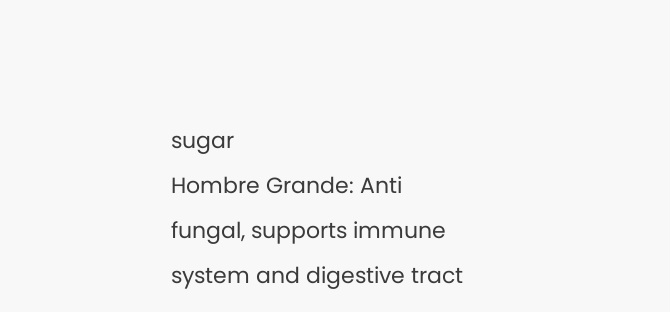sugar
Hombre Grande: Anti fungal, supports immune system and digestive tract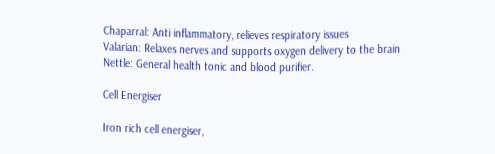Chaparral: Anti inflammatory, relieves respiratory issues
Valarian: Relaxes nerves and supports oxygen delivery to the brain
Nettle: General health tonic and blood purifier.

Cell Energiser

Iron rich cell energiser,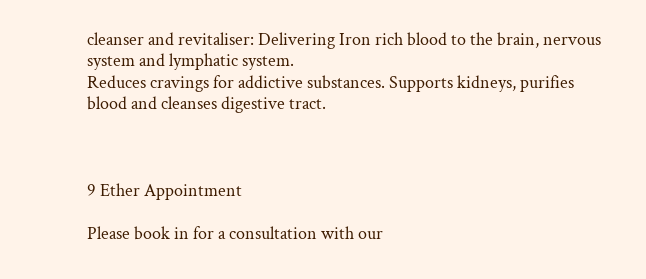cleanser and revitaliser: Delivering Iron rich blood to the brain, nervous system and lymphatic system.
Reduces cravings for addictive substances. Supports kidneys, purifies blood and cleanses digestive tract.



9 Ether Appointment

Please book in for a consultation with our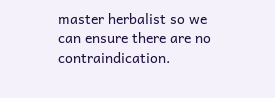master herbalist so we can ensure there are no contraindication.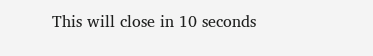This will close in 10 seconds